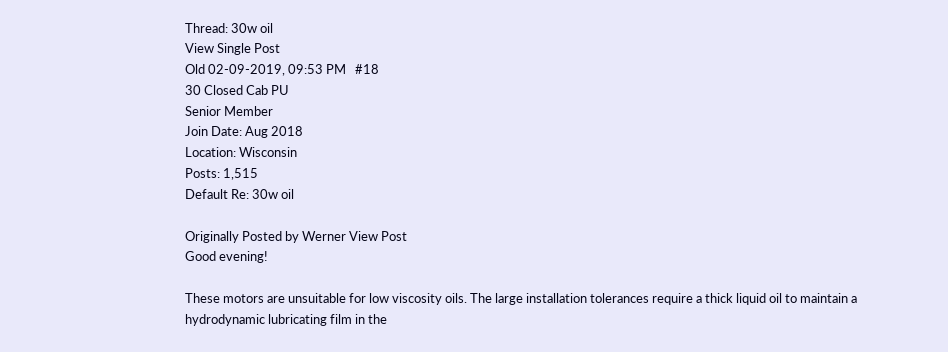Thread: 30w oil
View Single Post
Old 02-09-2019, 09:53 PM   #18
30 Closed Cab PU
Senior Member
Join Date: Aug 2018
Location: Wisconsin
Posts: 1,515
Default Re: 30w oil

Originally Posted by Werner View Post
Good evening!

These motors are unsuitable for low viscosity oils. The large installation tolerances require a thick liquid oil to maintain a hydrodynamic lubricating film in the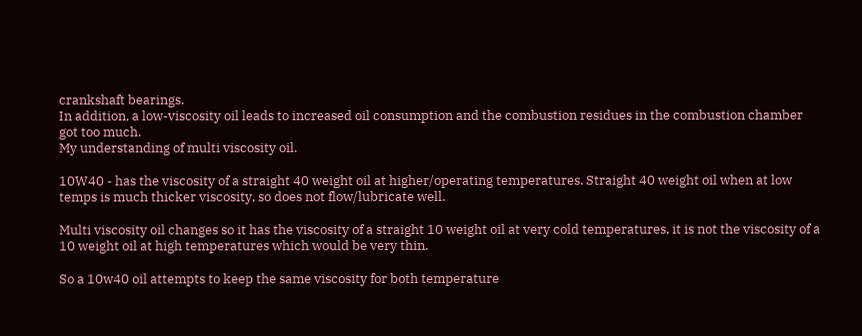crankshaft bearings.
In addition, a low-viscosity oil leads to increased oil consumption and the combustion residues in the combustion chamber got too much.
My understanding of multi viscosity oil.

10W40 - has the viscosity of a straight 40 weight oil at higher/operating temperatures. Straight 40 weight oil when at low temps is much thicker viscosity, so does not flow/lubricate well.

Multi viscosity oil changes so it has the viscosity of a straight 10 weight oil at very cold temperatures, it is not the viscosity of a 10 weight oil at high temperatures which would be very thin.

So a 10w40 oil attempts to keep the same viscosity for both temperature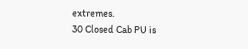extremes.
30 Closed Cab PU is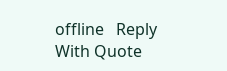offline   Reply With Quote